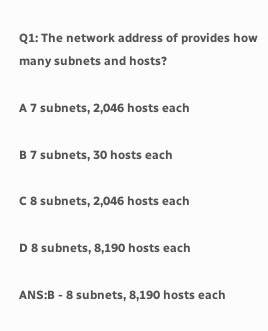Q1: The network address of provides how many subnets and hosts?

A 7 subnets, 2,046 hosts each

B 7 subnets, 30 hosts each

C 8 subnets, 2,046 hosts each

D 8 subnets, 8,190 hosts each

ANS:B - 8 subnets, 8,190 hosts each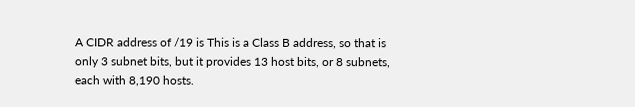A CIDR address of /19 is This is a Class B address, so that is only 3 subnet bits, but it provides 13 host bits, or 8 subnets, each with 8,190 hosts.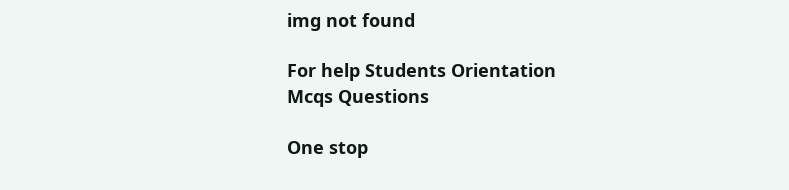img not found

For help Students Orientation
Mcqs Questions

One stop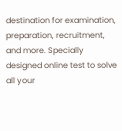destination for examination, preparation, recruitment, and more. Specially designed online test to solve all your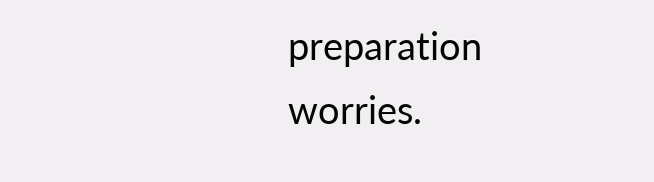preparation worries.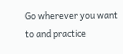Go wherever you want to and practice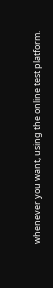whenever you want, using the online test platform.